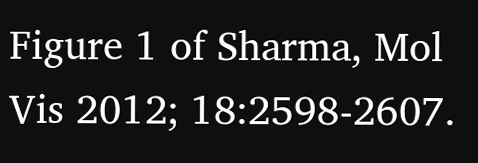Figure 1 of Sharma, Mol Vis 2012; 18:2598-2607.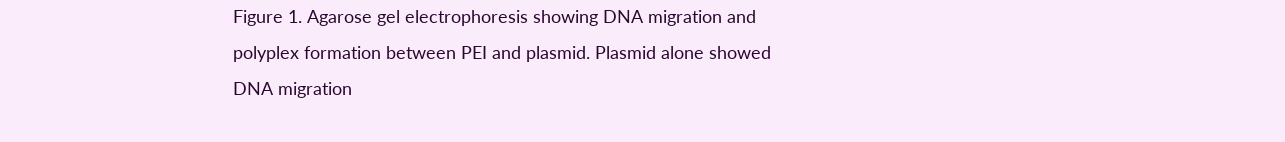Figure 1. Agarose gel electrophoresis showing DNA migration and polyplex formation between PEI and plasmid. Plasmid alone showed DNA migration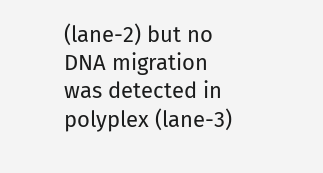(lane-2) but no DNA migration was detected in polyplex (lane-3)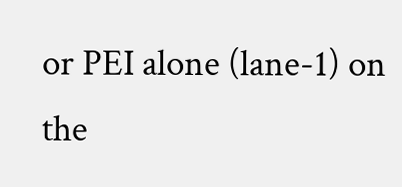or PEI alone (lane-1) on the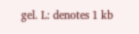gel. L: denotes 1 kb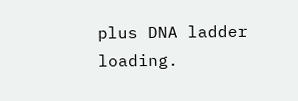plus DNA ladder loading.